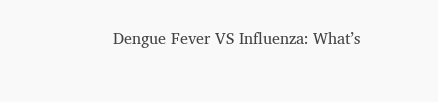Dengue Fever VS Influenza: What’s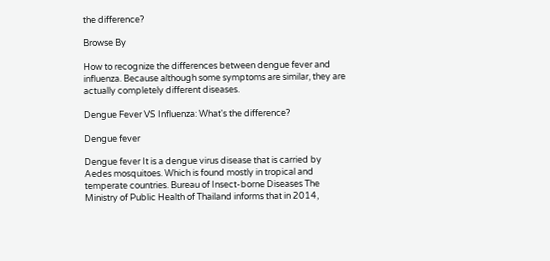the difference?

Browse By

How to recognize the differences between dengue fever and influenza. Because although some symptoms are similar, they are actually completely different diseases.

Dengue Fever VS Influenza: What's the difference?

Dengue fever

Dengue fever It is a dengue virus disease that is carried by Aedes mosquitoes. Which is found mostly in tropical and temperate countries. Bureau of Insect-borne Diseases The Ministry of Public Health of Thailand informs that in 2014,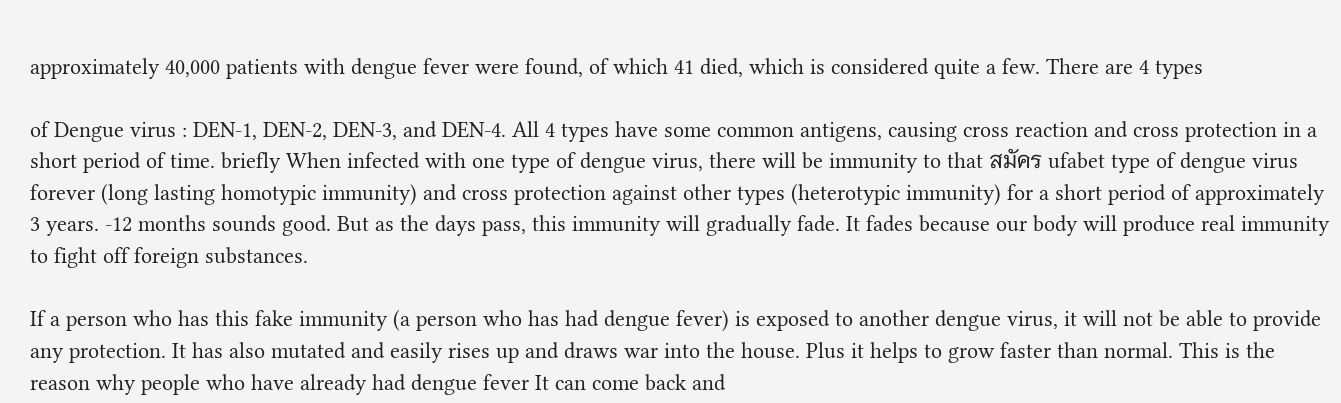approximately 40,000 patients with dengue fever were found, of which 41 died, which is considered quite a few. There are 4 types

of Dengue virus : DEN-1, DEN-2, DEN-3, and DEN-4. All 4 types have some common antigens, causing cross reaction and cross protection in a short period of time. briefly When infected with one type of dengue virus, there will be immunity to that สมัคร ufabet type of dengue virus forever (long lasting homotypic immunity) and cross protection against other types (heterotypic immunity) for a short period of approximately 3 years. -12 months sounds good. But as the days pass, this immunity will gradually fade. It fades because our body will produce real immunity to fight off foreign substances.

If a person who has this fake immunity (a person who has had dengue fever) is exposed to another dengue virus, it will not be able to provide any protection. It has also mutated and easily rises up and draws war into the house. Plus it helps to grow faster than normal. This is the reason why people who have already had dengue fever It can come back and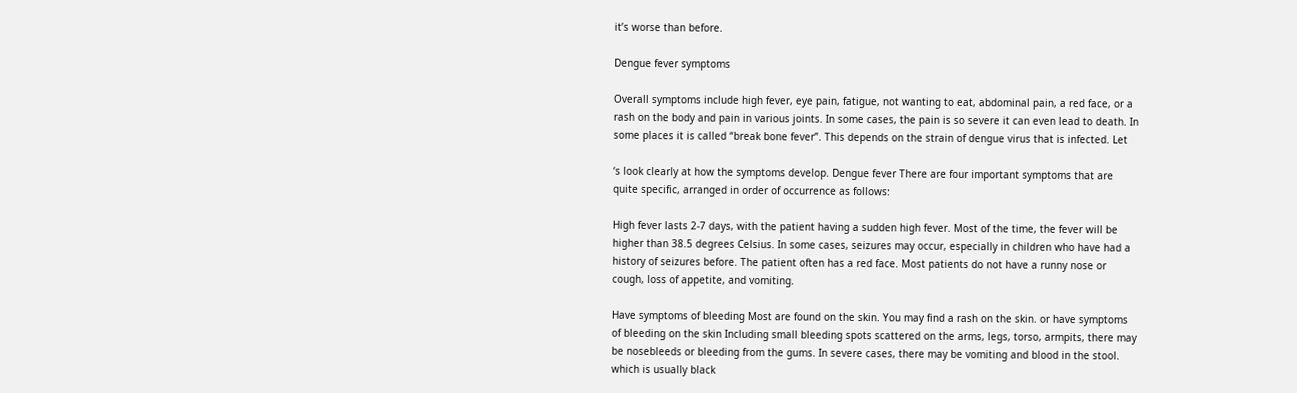it’s worse than before.

Dengue fever symptoms

Overall symptoms include high fever, eye pain, fatigue, not wanting to eat, abdominal pain, a red face, or a rash on the body and pain in various joints. In some cases, the pain is so severe it can even lead to death. In some places it is called “break bone fever”. This depends on the strain of dengue virus that is infected. Let

‘s look clearly at how the symptoms develop. Dengue fever There are four important symptoms that are quite specific, arranged in order of occurrence as follows:

High fever lasts 2-7 days, with the patient having a sudden high fever. Most of the time, the fever will be higher than 38.5 degrees Celsius. In some cases, seizures may occur, especially in children who have had a history of seizures before. The patient often has a red face. Most patients do not have a runny nose or cough, loss of appetite, and vomiting.

Have symptoms of bleeding Most are found on the skin. You may find a rash on the skin. or have symptoms of bleeding on the skin Including small bleeding spots scattered on the arms, legs, torso, armpits, there may be nosebleeds or bleeding from the gums. In severe cases, there may be vomiting and blood in the stool. which is usually black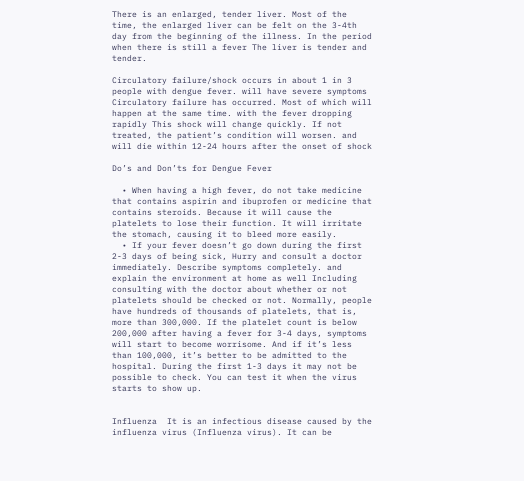There is an enlarged, tender liver. Most of the time, the enlarged liver can be felt on the 3-4th day from the beginning of the illness. In the period when there is still a fever The liver is tender and tender.

Circulatory failure/shock occurs in about 1 in 3 people with dengue fever. will have severe symptoms Circulatory failure has occurred. Most of which will happen at the same time. with the fever dropping rapidly This shock will change quickly. If not treated, the patient’s condition will worsen. and will die within 12-24 hours after the onset of shock

Do’s and Don’ts for Dengue Fever

  • When having a high fever, do not take medicine that contains aspirin and ibuprofen or medicine that contains steroids. Because it will cause the platelets to lose their function. It will irritate the stomach, causing it to bleed more easily.
  • If your fever doesn’t go down during the first 2-3 days of being sick, Hurry and consult a doctor immediately. Describe symptoms completely. and explain the environment at home as well Including consulting with the doctor about whether or not platelets should be checked or not. Normally, people have hundreds of thousands of platelets, that is, more than 300,000. If the platelet count is below 200,000 after having a fever for 3-4 days, symptoms will start to become worrisome. And if it’s less than 100,000, it’s better to be admitted to the hospital. During the first 1-3 days it may not be possible to check. You can test it when the virus starts to show up.


Influenza  It is an infectious disease caused by the influenza virus (Influenza virus). It can be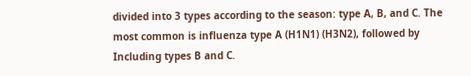divided into 3 types according to the season: type A, B, and C. The most common is influenza type A (H1N1) (H3N2), followed by Including types B and C.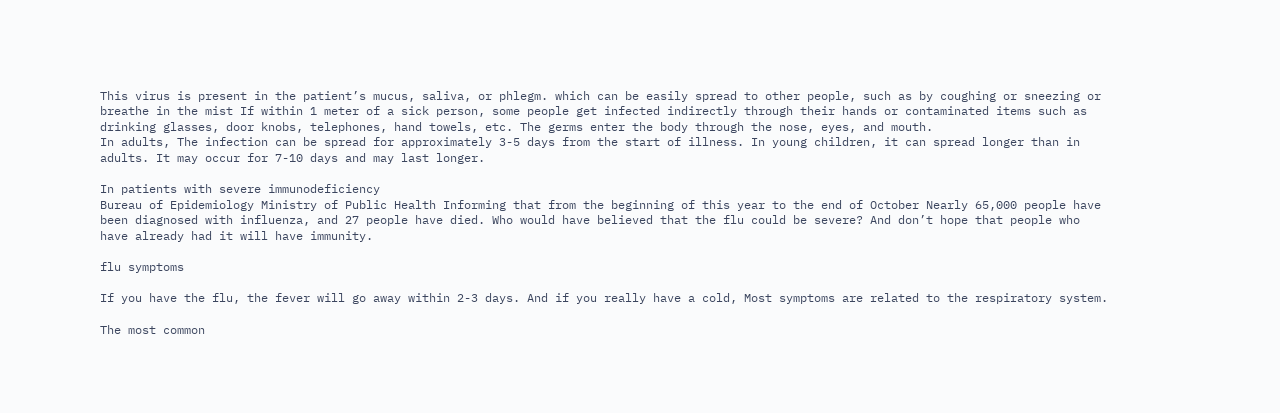This virus is present in the patient’s mucus, saliva, or phlegm. which can be easily spread to other people, such as by coughing or sneezing or breathe in the mist If within 1 meter of a sick person, some people get infected indirectly through their hands or contaminated items such as drinking glasses, door knobs, telephones, hand towels, etc. The germs enter the body through the nose, eyes, and mouth.
In adults, The infection can be spread for approximately 3-5 days from the start of illness. In young children, it can spread longer than in adults. It may occur for 7-10 days and may last longer.

In patients with severe immunodeficiency
Bureau of Epidemiology Ministry of Public Health Informing that from the beginning of this year to the end of October Nearly 65,000 people have been diagnosed with influenza, and 27 people have died. Who would have believed that the flu could be severe? And don’t hope that people who have already had it will have immunity.

flu symptoms

If you have the flu, the fever will go away within 2-3 days. And if you really have a cold, Most symptoms are related to the respiratory system.

The most common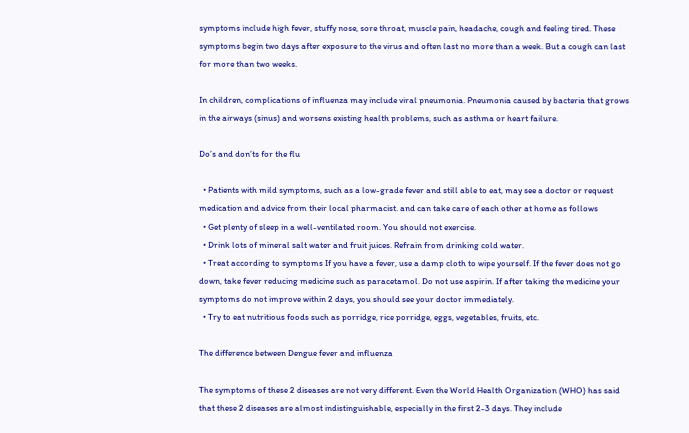symptoms include high fever, stuffy nose, sore throat, muscle pain, headache, cough and feeling tired. These symptoms begin two days after exposure to the virus and often last no more than a week. But a cough can last for more than two weeks.

In children, complications of influenza may include viral pneumonia. Pneumonia caused by bacteria that grows in the airways (sinus) and worsens existing health problems, such as asthma or heart failure.

Do’s and don’ts for the flu

  • Patients with mild symptoms, such as a low-grade fever and still able to eat, may see a doctor or request medication and advice from their local pharmacist. and can take care of each other at home as follows
  • Get plenty of sleep in a well-ventilated room. You should not exercise.
  • Drink lots of mineral salt water and fruit juices. Refrain from drinking cold water.
  • Treat according to symptoms If you have a fever, use a damp cloth to wipe yourself. If the fever does not go down, take fever reducing medicine such as paracetamol. Do not use aspirin. If after taking the medicine your symptoms do not improve within 2 days, you should see your doctor immediately.
  • Try to eat nutritious foods such as porridge, rice porridge, eggs, vegetables, fruits, etc.

The difference between Dengue fever and influenza

The symptoms of these 2 diseases are not very different. Even the World Health Organization (WHO) has said that these 2 diseases are almost indistinguishable, especially in the first 2-3 days. They include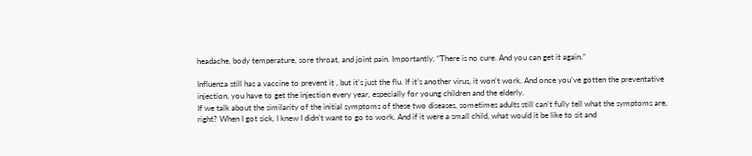headache, body temperature, sore throat, and joint pain. Importantly, “There is no cure. And you can get it again.”

Influenza still has a vaccine to prevent it , but it’s just the flu. If it’s another virus, it won’t work. And once you’ve gotten the preventative injection, you have to get the injection every year, especially for young children and the elderly.
If we talk about the similarity of the initial symptoms of these two diseases, sometimes adults still can’t fully tell what the symptoms are, right? When I got sick, I knew I didn’t want to go to work. And if it were a small child, what would it be like to sit and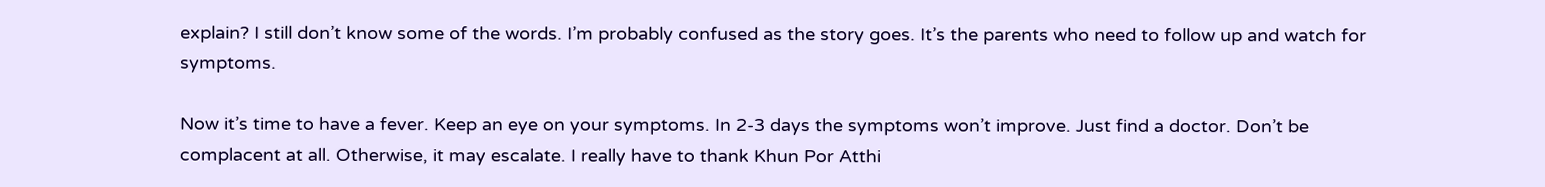explain? I still don’t know some of the words. I’m probably confused as the story goes. It’s the parents who need to follow up and watch for symptoms.

Now it’s time to have a fever. Keep an eye on your symptoms. In 2-3 days the symptoms won’t improve. Just find a doctor. Don’t be complacent at all. Otherwise, it may escalate. I really have to thank Khun Por Atthi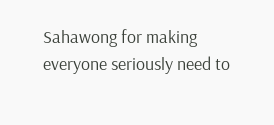Sahawong for making everyone seriously need to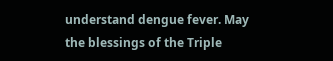understand dengue fever. May the blessings of the Triple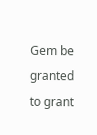Gem be granted to grant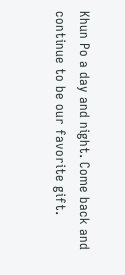Khun Po a day and night. Come back and continue to be our favorite gift.